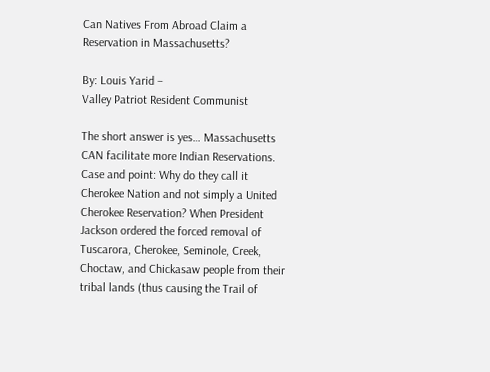Can Natives From Abroad Claim a Reservation in Massachusetts?

By: Louis Yarid –
Valley Patriot Resident Communist

The short answer is yes… Massachusetts CAN facilitate more Indian Reservations. Case and point: Why do they call it Cherokee Nation and not simply a United Cherokee Reservation? When President Jackson ordered the forced removal of Tuscarora, Cherokee, Seminole, Creek, Choctaw, and Chickasaw people from their tribal lands (thus causing the Trail of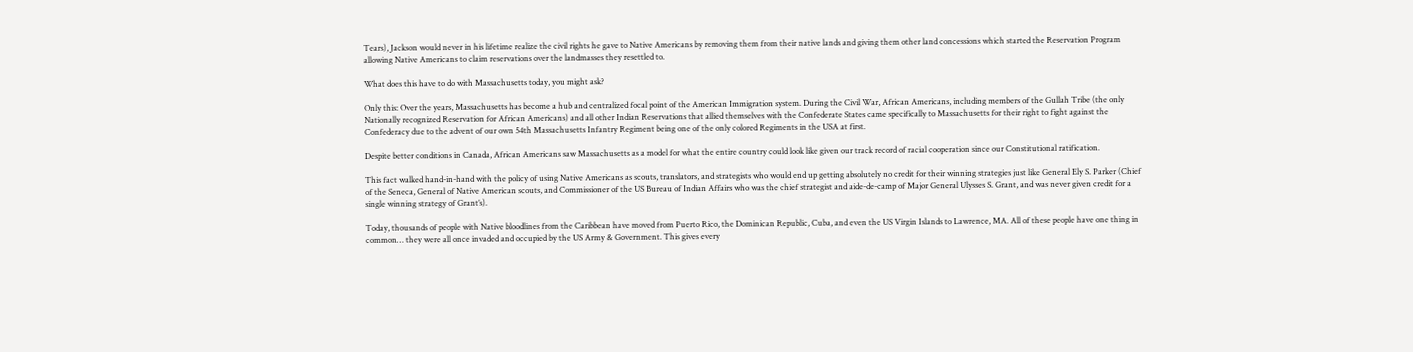Tears), Jackson would never in his lifetime realize the civil rights he gave to Native Americans by removing them from their native lands and giving them other land concessions which started the Reservation Program allowing Native Americans to claim reservations over the landmasses they resettled to.

What does this have to do with Massachusetts today, you might ask?

Only this: Over the years, Massachusetts has become a hub and centralized focal point of the American Immigration system. During the Civil War, African Americans, including members of the Gullah Tribe (the only Nationally recognized Reservation for African Americans) and all other Indian Reservations that allied themselves with the Confederate States came specifically to Massachusetts for their right to fight against the Confederacy due to the advent of our own 54th Massachusetts Infantry Regiment being one of the only colored Regiments in the USA at first.

Despite better conditions in Canada, African Americans saw Massachusetts as a model for what the entire country could look like given our track record of racial cooperation since our Constitutional ratification.

This fact walked hand-in-hand with the policy of using Native Americans as scouts, translators, and strategists who would end up getting absolutely no credit for their winning strategies just like General Ely S. Parker (Chief of the Seneca, General of Native American scouts, and Commissioner of the US Bureau of Indian Affairs who was the chief strategist and aide-de-camp of Major General Ulysses S. Grant, and was never given credit for a single winning strategy of Grant’s).

Today, thousands of people with Native bloodlines from the Caribbean have moved from Puerto Rico, the Dominican Republic, Cuba, and even the US Virgin Islands to Lawrence, MA. All of these people have one thing in common… they were all once invaded and occupied by the US Army & Government. This gives every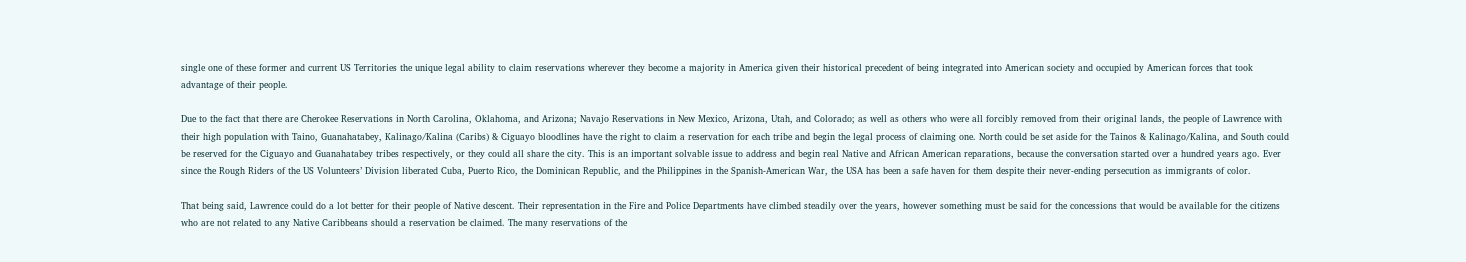single one of these former and current US Territories the unique legal ability to claim reservations wherever they become a majority in America given their historical precedent of being integrated into American society and occupied by American forces that took advantage of their people.

Due to the fact that there are Cherokee Reservations in North Carolina, Oklahoma, and Arizona; Navajo Reservations in New Mexico, Arizona, Utah, and Colorado; as well as others who were all forcibly removed from their original lands, the people of Lawrence with their high population with Taino, Guanahatabey, Kalinago/Kalina (Caribs) & Ciguayo bloodlines have the right to claim a reservation for each tribe and begin the legal process of claiming one. North could be set aside for the Tainos & Kalinago/Kalina, and South could be reserved for the Ciguayo and Guanahatabey tribes respectively, or they could all share the city. This is an important solvable issue to address and begin real Native and African American reparations, because the conversation started over a hundred years ago. Ever since the Rough Riders of the US Volunteers’ Division liberated Cuba, Puerto Rico, the Dominican Republic, and the Philippines in the Spanish-American War, the USA has been a safe haven for them despite their never-ending persecution as immigrants of color.

That being said, Lawrence could do a lot better for their people of Native descent. Their representation in the Fire and Police Departments have climbed steadily over the years, however something must be said for the concessions that would be available for the citizens who are not related to any Native Caribbeans should a reservation be claimed. The many reservations of the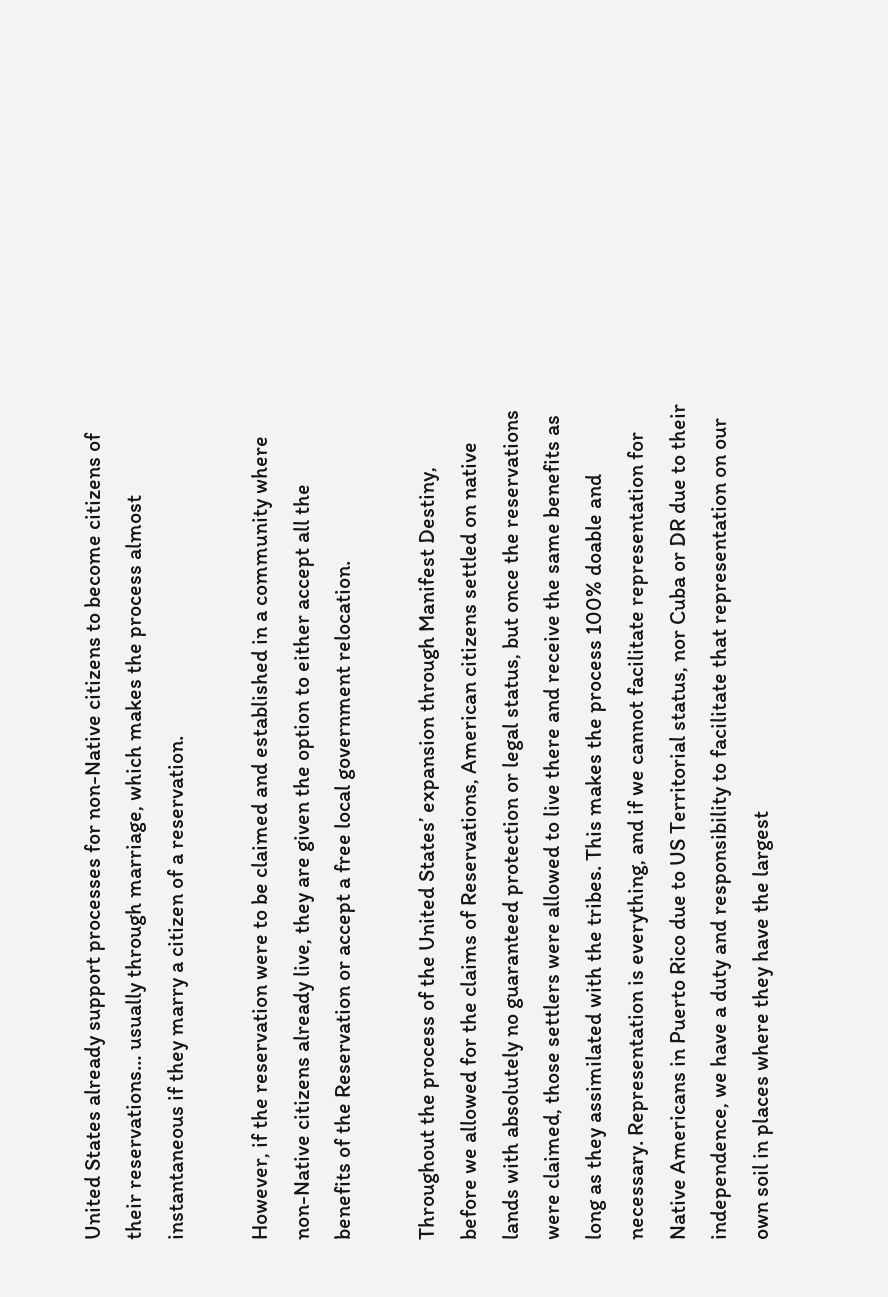United States already support processes for non-Native citizens to become citizens of their reservations… usually through marriage, which makes the process almost instantaneous if they marry a citizen of a reservation.

However, if the reservation were to be claimed and established in a community where non-Native citizens already live, they are given the option to either accept all the benefits of the Reservation or accept a free local government relocation.

Throughout the process of the United States’ expansion through Manifest Destiny, before we allowed for the claims of Reservations, American citizens settled on native lands with absolutely no guaranteed protection or legal status, but once the reservations were claimed, those settlers were allowed to live there and receive the same benefits as long as they assimilated with the tribes. This makes the process 100% doable and necessary. Representation is everything, and if we cannot facilitate representation for Native Americans in Puerto Rico due to US Territorial status, nor Cuba or DR due to their independence, we have a duty and responsibility to facilitate that representation on our own soil in places where they have the largest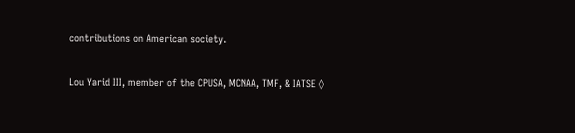contributions on American society.

Lou Yarid III, member of the CPUSA, MCNAA, TMF, & IATSE ◊